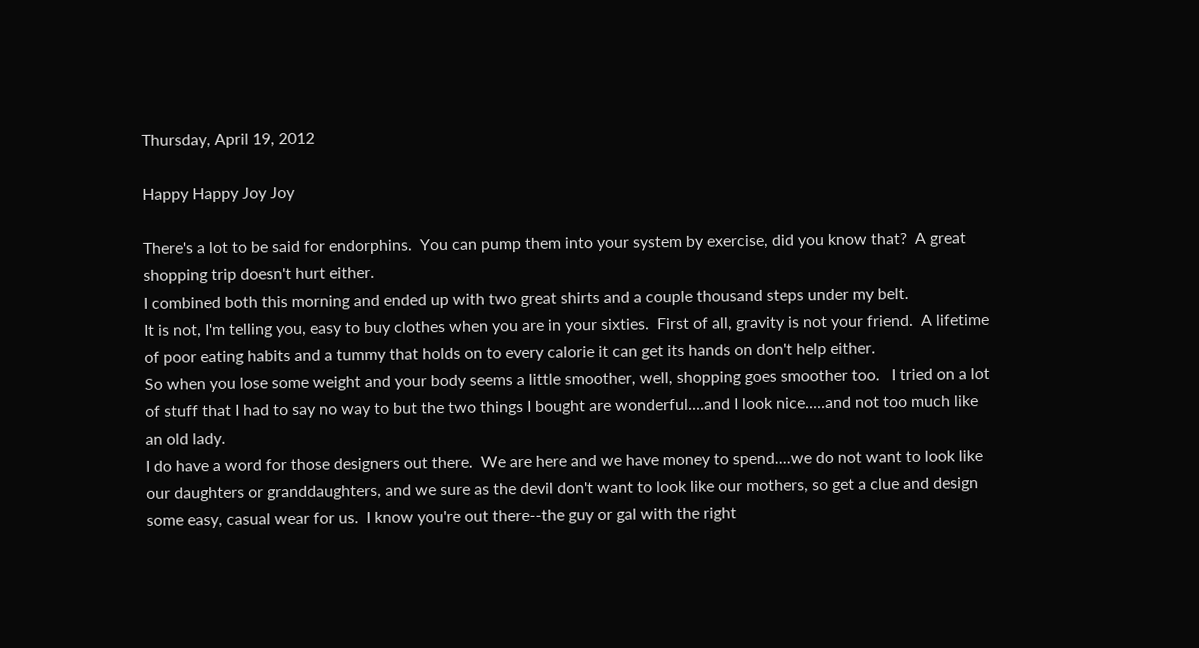Thursday, April 19, 2012

Happy Happy Joy Joy

There's a lot to be said for endorphins.  You can pump them into your system by exercise, did you know that?  A great shopping trip doesn't hurt either.
I combined both this morning and ended up with two great shirts and a couple thousand steps under my belt.
It is not, I'm telling you, easy to buy clothes when you are in your sixties.  First of all, gravity is not your friend.  A lifetime of poor eating habits and a tummy that holds on to every calorie it can get its hands on don't help either.
So when you lose some weight and your body seems a little smoother, well, shopping goes smoother too.   I tried on a lot of stuff that I had to say no way to but the two things I bought are wonderful....and I look nice.....and not too much like an old lady.
I do have a word for those designers out there.  We are here and we have money to spend....we do not want to look like our daughters or granddaughters, and we sure as the devil don't want to look like our mothers, so get a clue and design some easy, casual wear for us.  I know you're out there--the guy or gal with the right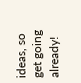ideas, so get going already!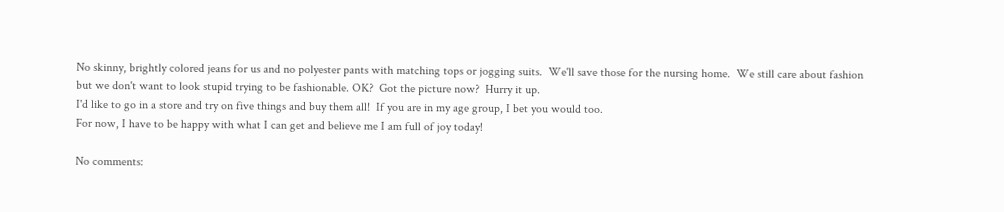No skinny, brightly colored jeans for us and no polyester pants with matching tops or jogging suits.  We'll save those for the nursing home.  We still care about fashion but we don't want to look stupid trying to be fashionable. OK?  Got the picture now?  Hurry it up.
I'd like to go in a store and try on five things and buy them all!  If you are in my age group, I bet you would too.
For now, I have to be happy with what I can get and believe me I am full of joy today!

No comments: